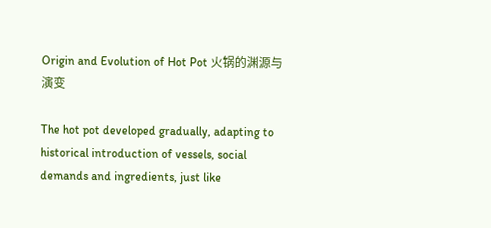Origin and Evolution of Hot Pot 火锅的渊源与演变

The hot pot developed gradually, adapting to historical introduction of vessels, social demands and ingredients, just like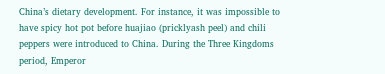China’s dietary development. For instance, it was impossible to have spicy hot pot before huajiao (pricklyash peel) and chili peppers were introduced to China. During the Three Kingdoms period, Emperor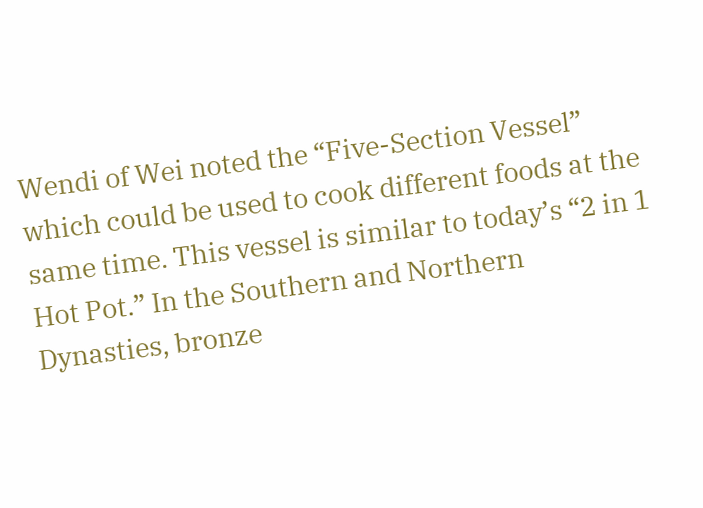Wendi of Wei noted the “Five-Section Vessel” which could be used to cook different foods at the same time. This vessel is similar to today’s “2 in 1 Hot Pot.” In the Southern and Northern Dynasties, bronze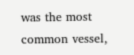was the most common vessel,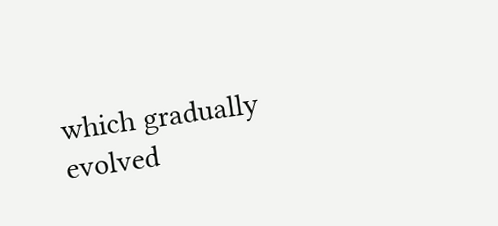which gradually evolved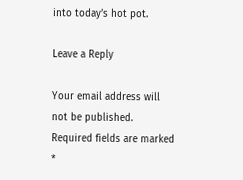into today’s hot pot.

Leave a Reply

Your email address will not be published. Required fields are marked *